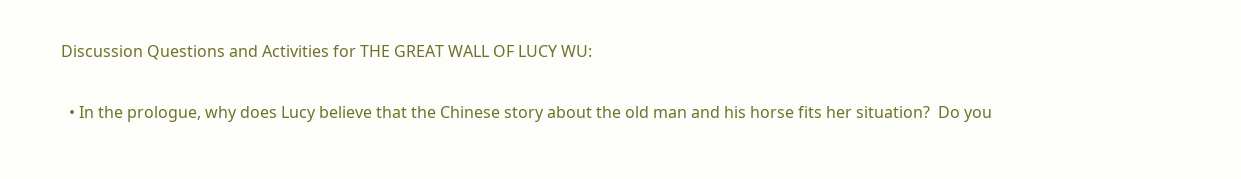Discussion Questions and Activities for THE GREAT WALL OF LUCY WU:

  • In the prologue, why does Lucy believe that the Chinese story about the old man and his horse fits her situation?  Do you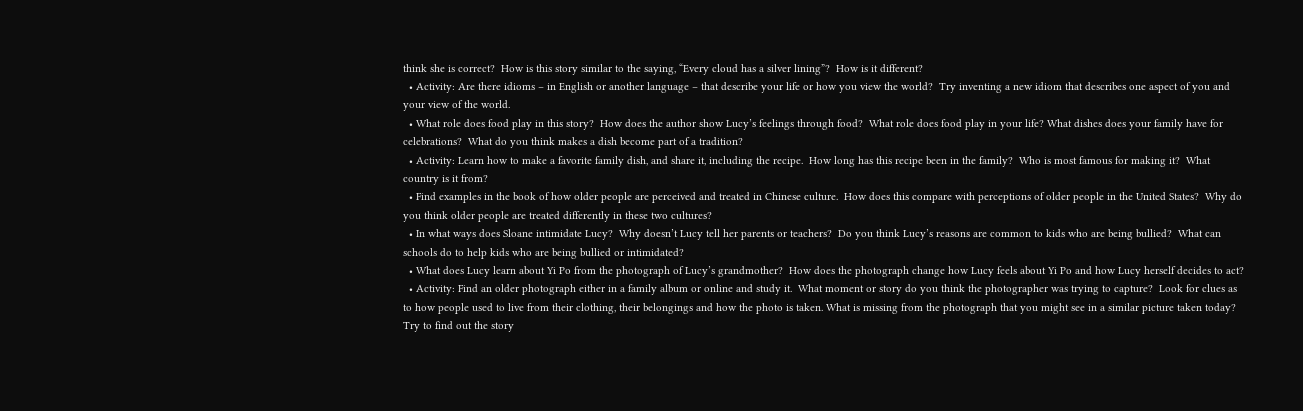think she is correct?  How is this story similar to the saying, “Every cloud has a silver lining”?  How is it different?
  • Activity: Are there idioms – in English or another language – that describe your life or how you view the world?  Try inventing a new idiom that describes one aspect of you and your view of the world.
  • What role does food play in this story?  How does the author show Lucy’s feelings through food?  What role does food play in your life? What dishes does your family have for celebrations?  What do you think makes a dish become part of a tradition?
  • Activity: Learn how to make a favorite family dish, and share it, including the recipe.  How long has this recipe been in the family?  Who is most famous for making it?  What country is it from?
  • Find examples in the book of how older people are perceived and treated in Chinese culture.  How does this compare with perceptions of older people in the United States?  Why do you think older people are treated differently in these two cultures?
  • In what ways does Sloane intimidate Lucy?  Why doesn’t Lucy tell her parents or teachers?  Do you think Lucy’s reasons are common to kids who are being bullied?  What can schools do to help kids who are being bullied or intimidated?
  • What does Lucy learn about Yi Po from the photograph of Lucy’s grandmother?  How does the photograph change how Lucy feels about Yi Po and how Lucy herself decides to act?
  • Activity: Find an older photograph either in a family album or online and study it.  What moment or story do you think the photographer was trying to capture?  Look for clues as to how people used to live from their clothing, their belongings and how the photo is taken. What is missing from the photograph that you might see in a similar picture taken today? Try to find out the story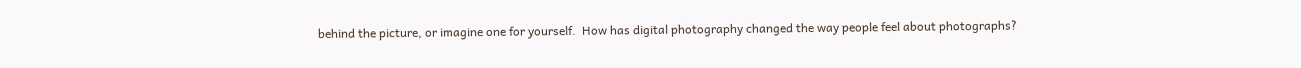behind the picture, or imagine one for yourself.  How has digital photography changed the way people feel about photographs?